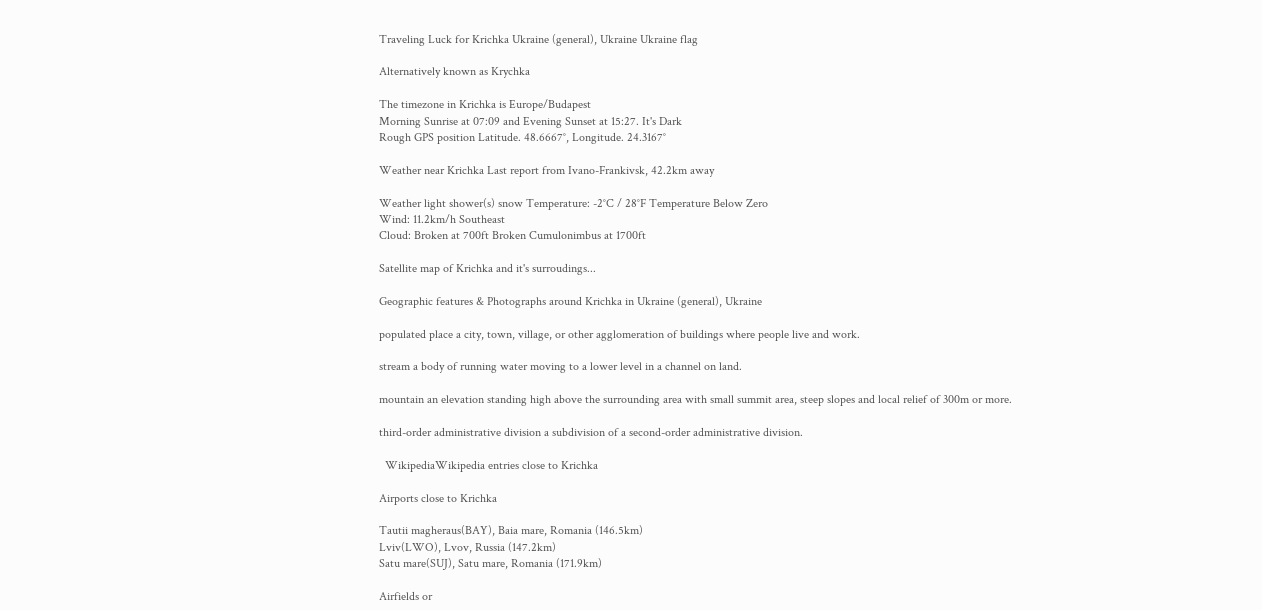Traveling Luck for Krichka Ukraine (general), Ukraine Ukraine flag

Alternatively known as Krychka

The timezone in Krichka is Europe/Budapest
Morning Sunrise at 07:09 and Evening Sunset at 15:27. It's Dark
Rough GPS position Latitude. 48.6667°, Longitude. 24.3167°

Weather near Krichka Last report from Ivano-Frankivsk, 42.2km away

Weather light shower(s) snow Temperature: -2°C / 28°F Temperature Below Zero
Wind: 11.2km/h Southeast
Cloud: Broken at 700ft Broken Cumulonimbus at 1700ft

Satellite map of Krichka and it's surroudings...

Geographic features & Photographs around Krichka in Ukraine (general), Ukraine

populated place a city, town, village, or other agglomeration of buildings where people live and work.

stream a body of running water moving to a lower level in a channel on land.

mountain an elevation standing high above the surrounding area with small summit area, steep slopes and local relief of 300m or more.

third-order administrative division a subdivision of a second-order administrative division.

  WikipediaWikipedia entries close to Krichka

Airports close to Krichka

Tautii magheraus(BAY), Baia mare, Romania (146.5km)
Lviv(LWO), Lvov, Russia (147.2km)
Satu mare(SUJ), Satu mare, Romania (171.9km)

Airfields or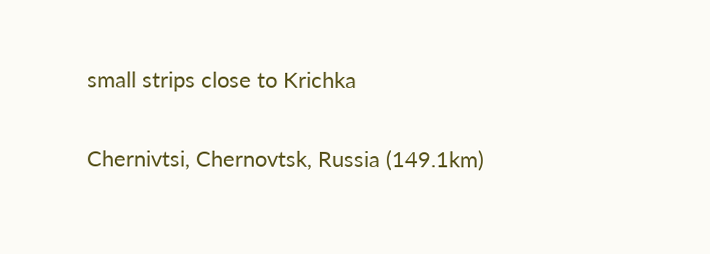small strips close to Krichka

Chernivtsi, Chernovtsk, Russia (149.1km)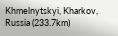Khmelnytskyi, Kharkov, Russia (233.7km)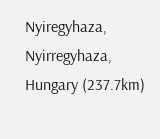Nyiregyhaza, Nyirregyhaza, Hungary (237.7km)